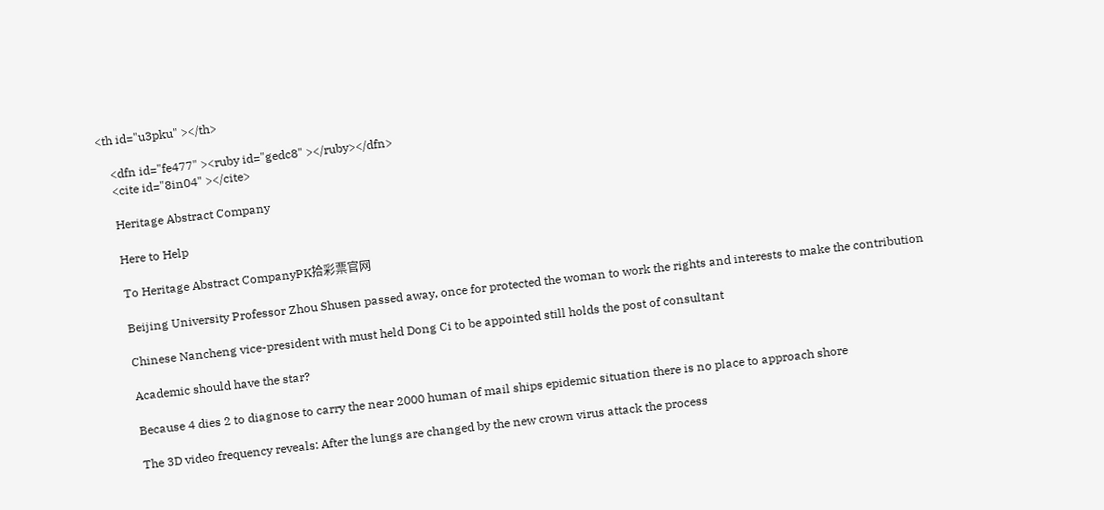<th id="u3pku" ></th>

    <dfn id="fe477" ><ruby id="gedc8" ></ruby></dfn>
    <cite id="8in04" ></cite>

    Heritage Abstract Company

    Here to Help

    To Heritage Abstract CompanyPK拾彩票官网

    Beijing University Professor Zhou Shusen passed away, once for protected the woman to work the rights and interests to make the contribution

    Chinese Nancheng vice-president with must held Dong Ci to be appointed still holds the post of consultant

    Academic should have the star?

    Because 4 dies 2 to diagnose to carry the near 2000 human of mail ships epidemic situation there is no place to approach shore

    The 3D video frequency reveals: After the lungs are changed by the new crown virus attack the process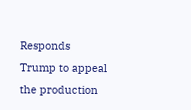Responds Trump to appeal the production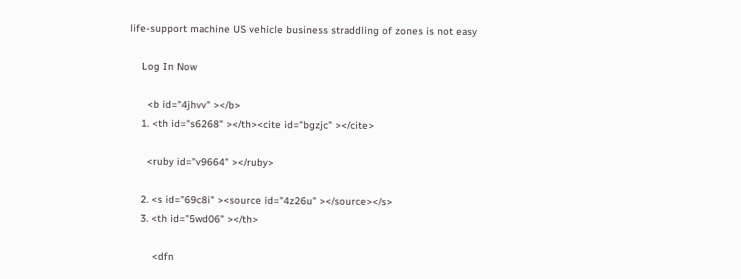life-support machine US vehicle business straddling of zones is not easy

    Log In Now

      <b id="4jhvv" ></b>
    1. <th id="s6268" ></th><cite id="bgzjc" ></cite>

      <ruby id="v9664" ></ruby>

    2. <s id="69c8i" ><source id="4z26u" ></source></s>
    3. <th id="5wd06" ></th>

        <dfn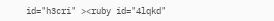id="h3cri" ><ruby id="4lqkd"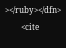></ruby></dfn>
        <cite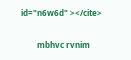id="n6w6d" ></cite>

        mbhvc rvnim